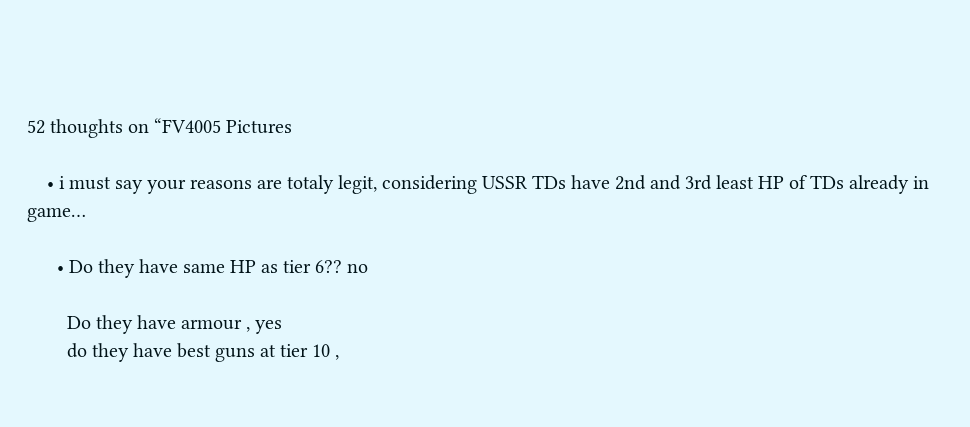52 thoughts on “FV4005 Pictures

    • i must say your reasons are totaly legit, considering USSR TDs have 2nd and 3rd least HP of TDs already in game…

      • Do they have same HP as tier 6?? no

        Do they have armour , yes
        do they have best guns at tier 10 ,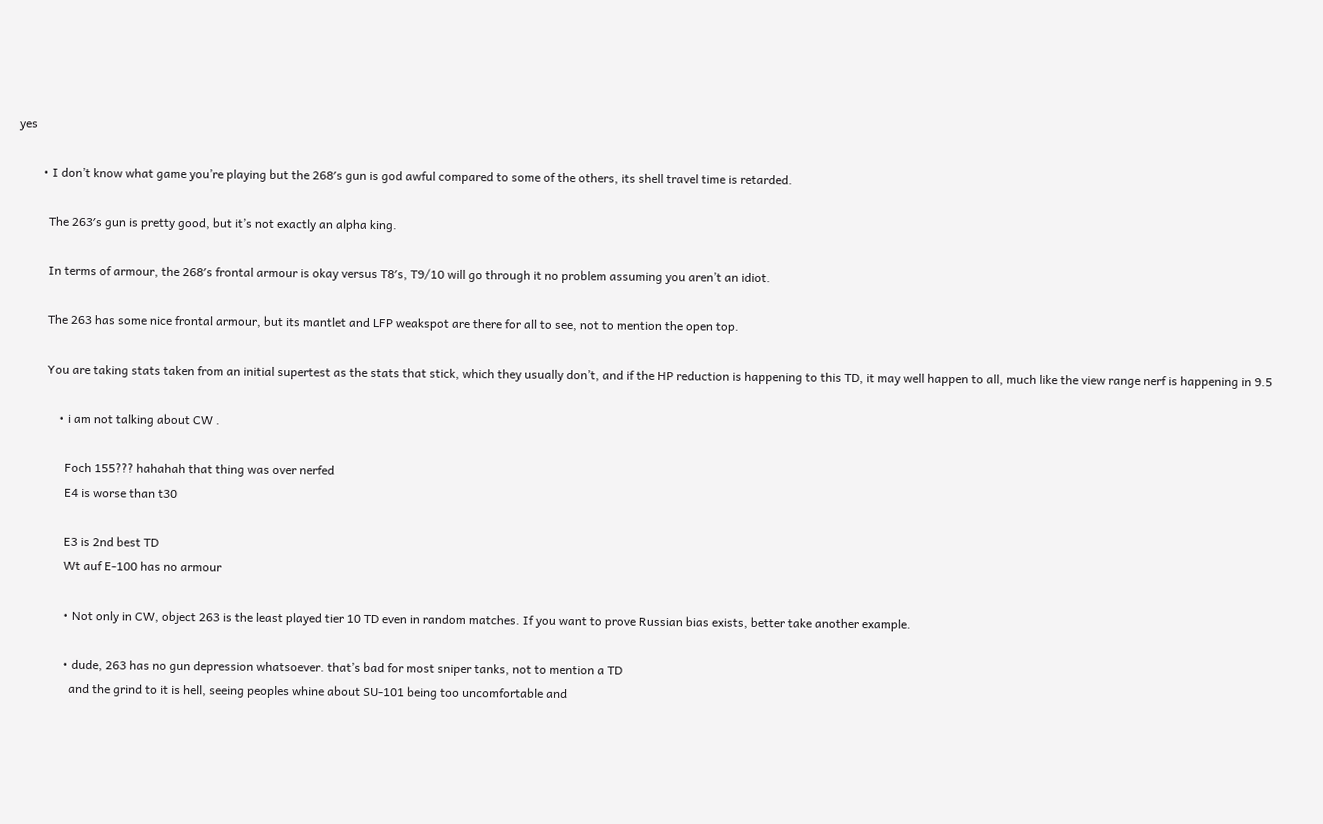yes

        • I don’t know what game you’re playing but the 268′s gun is god awful compared to some of the others, its shell travel time is retarded.

          The 263′s gun is pretty good, but it’s not exactly an alpha king.

          In terms of armour, the 268′s frontal armour is okay versus T8′s, T9/10 will go through it no problem assuming you aren’t an idiot.

          The 263 has some nice frontal armour, but its mantlet and LFP weakspot are there for all to see, not to mention the open top.

          You are taking stats taken from an initial supertest as the stats that stick, which they usually don’t, and if the HP reduction is happening to this TD, it may well happen to all, much like the view range nerf is happening in 9.5

              • i am not talking about CW .

                Foch 155??? hahahah that thing was over nerfed
                E4 is worse than t30

                E3 is 2nd best TD
                Wt auf E-100 has no armour

                • Not only in CW, object 263 is the least played tier 10 TD even in random matches. If you want to prove Russian bias exists, better take another example.

                • dude, 263 has no gun depression whatsoever. that’s bad for most sniper tanks, not to mention a TD
                  and the grind to it is hell, seeing peoples whine about SU-101 being too uncomfortable and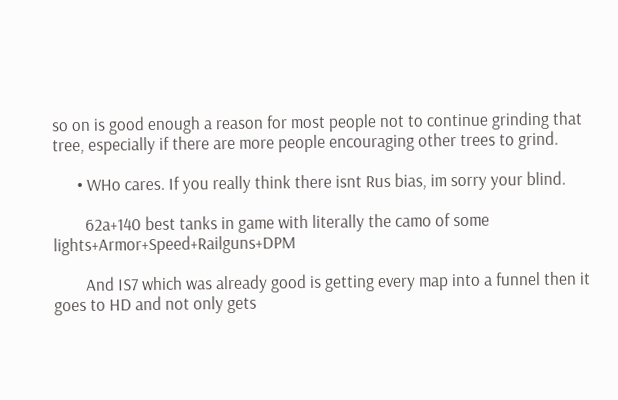so on is good enough a reason for most people not to continue grinding that tree, especially if there are more people encouraging other trees to grind.

      • WHo cares. If you really think there isnt Rus bias, im sorry your blind.

        62a+140 best tanks in game with literally the camo of some lights+Armor+Speed+Railguns+DPM

        And IS7 which was already good is getting every map into a funnel then it goes to HD and not only gets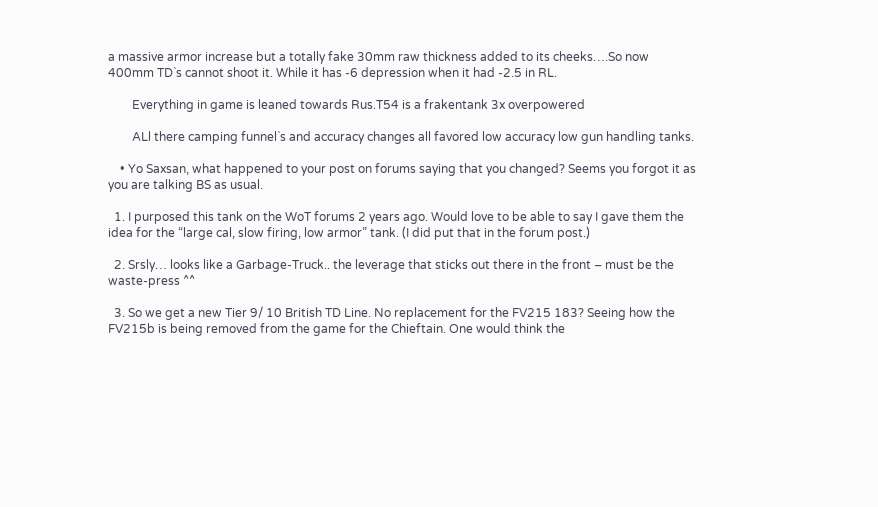a massive armor increase but a totally fake 30mm raw thickness added to its cheeks….So now 400mm TD`s cannot shoot it. While it has -6 depression when it had -2.5 in RL.

        Everything in game is leaned towards Rus.T54 is a frakentank 3x overpowered

        ALl there camping funnel`s and accuracy changes all favored low accuracy low gun handling tanks.

    • Yo Saxsan, what happened to your post on forums saying that you changed? Seems you forgot it as you are talking BS as usual.

  1. I purposed this tank on the WoT forums 2 years ago. Would love to be able to say I gave them the idea for the “large cal, slow firing, low armor” tank. (I did put that in the forum post.)

  2. Srsly… looks like a Garbage-Truck.. the leverage that sticks out there in the front – must be the waste-press ^^

  3. So we get a new Tier 9/ 10 British TD Line. No replacement for the FV215 183? Seeing how the FV215b is being removed from the game for the Chieftain. One would think the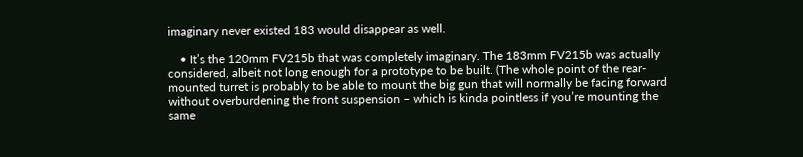imaginary never existed 183 would disappear as well.

    • It’s the 120mm FV215b that was completely imaginary. The 183mm FV215b was actually considered, albeit not long enough for a prototype to be built. (The whole point of the rear-mounted turret is probably to be able to mount the big gun that will normally be facing forward without overburdening the front suspension – which is kinda pointless if you’re mounting the same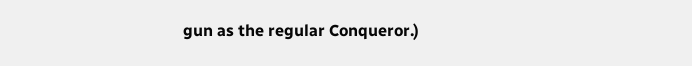gun as the regular Conqueror.)